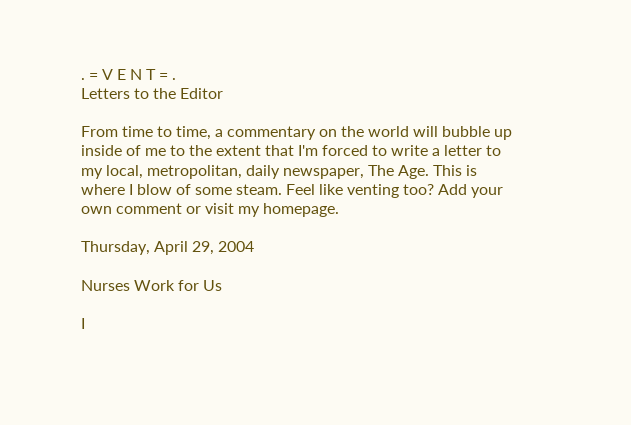. = V E N T = .
Letters to the Editor

From time to time, a commentary on the world will bubble up inside of me to the extent that I'm forced to write a letter to my local, metropolitan, daily newspaper, The Age. This is where I blow of some steam. Feel like venting too? Add your own comment or visit my homepage.

Thursday, April 29, 2004

Nurses Work for Us

I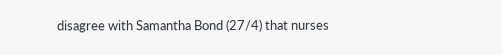disagree with Samantha Bond (27/4) that nurses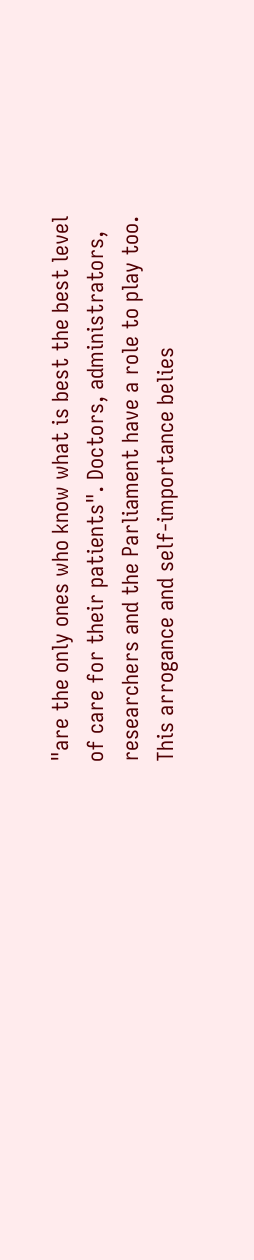"are the only ones who know what is best the best level of care for their patients". Doctors, administrators, researchers and the Parliament have a role to play too. This arrogance and self-importance belies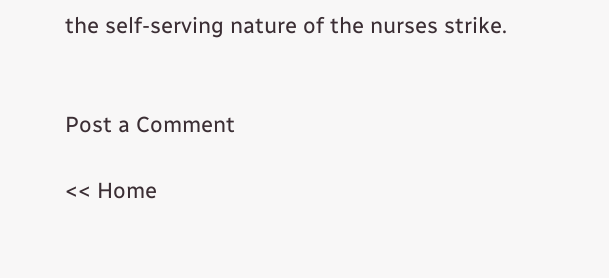the self-serving nature of the nurses strike.


Post a Comment

<< Home